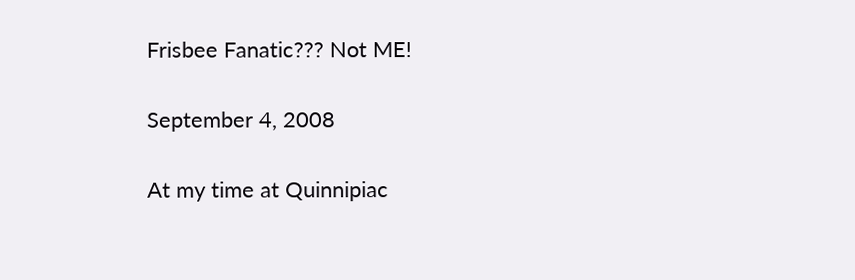Frisbee Fanatic??? Not ME!

September 4, 2008

At my time at Quinnipiac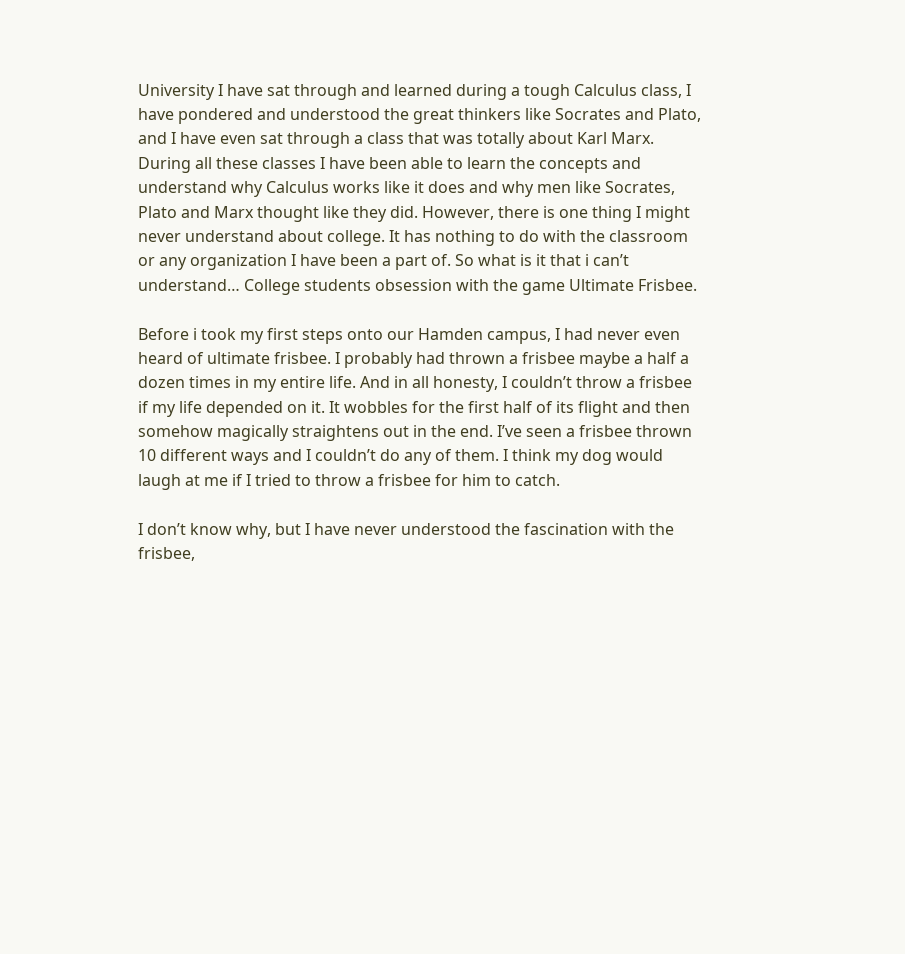University I have sat through and learned during a tough Calculus class, I have pondered and understood the great thinkers like Socrates and Plato, and I have even sat through a class that was totally about Karl Marx. During all these classes I have been able to learn the concepts and understand why Calculus works like it does and why men like Socrates, Plato and Marx thought like they did. However, there is one thing I might never understand about college. It has nothing to do with the classroom or any organization I have been a part of. So what is it that i can’t understand… College students obsession with the game Ultimate Frisbee.

Before i took my first steps onto our Hamden campus, I had never even heard of ultimate frisbee. I probably had thrown a frisbee maybe a half a dozen times in my entire life. And in all honesty, I couldn’t throw a frisbee if my life depended on it. It wobbles for the first half of its flight and then somehow magically straightens out in the end. I’ve seen a frisbee thrown 10 different ways and I couldn’t do any of them. I think my dog would laugh at me if I tried to throw a frisbee for him to catch.

I don’t know why, but I have never understood the fascination with the frisbee,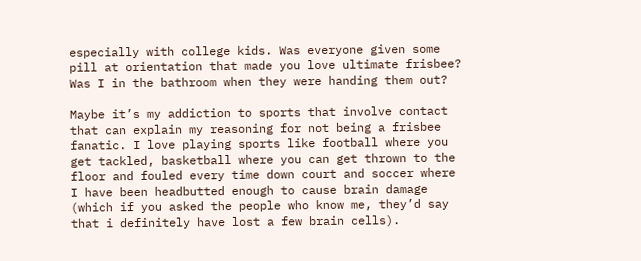especially with college kids. Was everyone given some pill at orientation that made you love ultimate frisbee? Was I in the bathroom when they were handing them out?

Maybe it’s my addiction to sports that involve contact that can explain my reasoning for not being a frisbee fanatic. I love playing sports like football where you get tackled, basketball where you can get thrown to the floor and fouled every time down court and soccer where I have been headbutted enough to cause brain damage (which if you asked the people who know me, they’d say that i definitely have lost a few brain cells).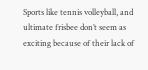Sports like tennis volleyball, and ultimate frisbee don’t seem as exciting because of their lack of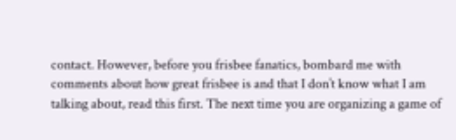contact. However, before you frisbee fanatics, bombard me with comments about how great frisbee is and that I don’t know what I am talking about, read this first. The next time you are organizing a game of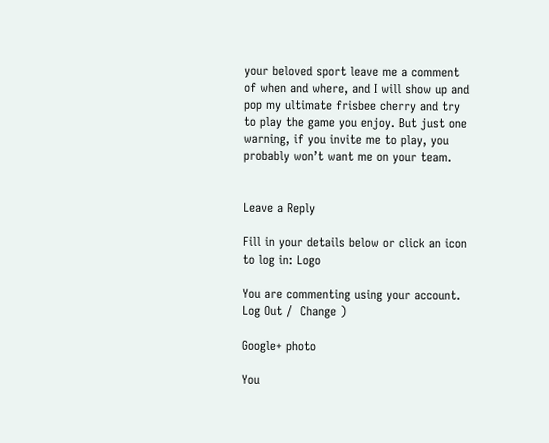your beloved sport leave me a comment of when and where, and I will show up and pop my ultimate frisbee cherry and try to play the game you enjoy. But just one warning, if you invite me to play, you probably won’t want me on your team.


Leave a Reply

Fill in your details below or click an icon to log in: Logo

You are commenting using your account. Log Out /  Change )

Google+ photo

You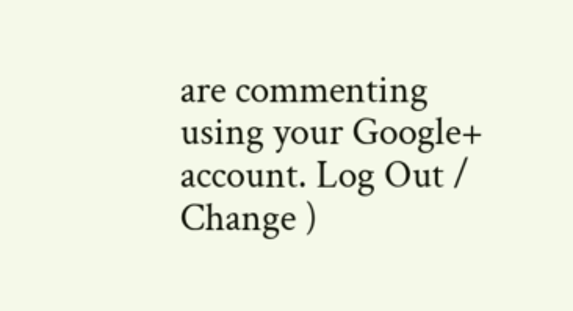are commenting using your Google+ account. Log Out /  Change )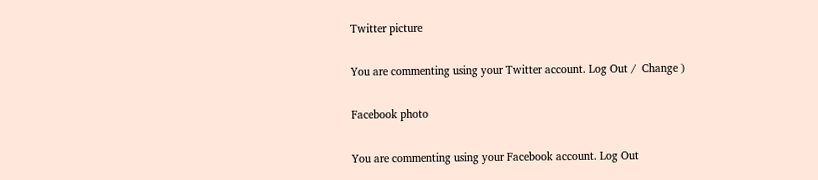Twitter picture

You are commenting using your Twitter account. Log Out /  Change )

Facebook photo

You are commenting using your Facebook account. Log Out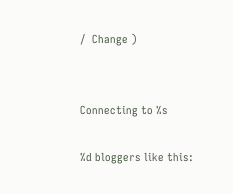/  Change )


Connecting to %s

%d bloggers like this: